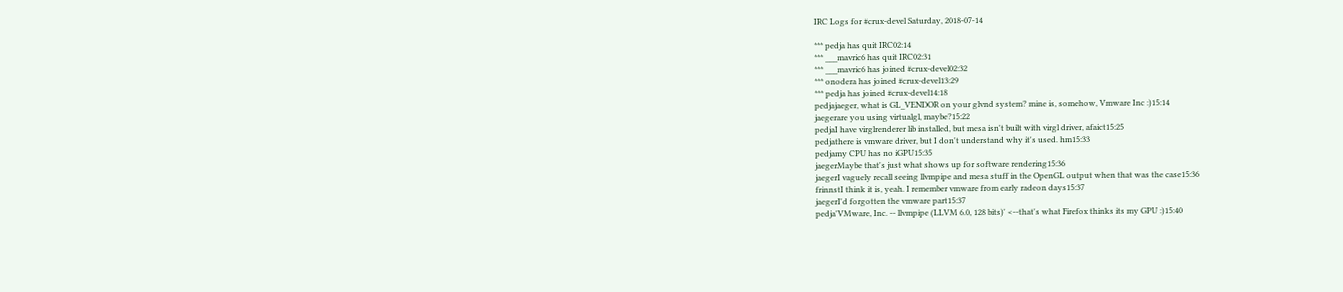IRC Logs for #crux-devel Saturday, 2018-07-14

*** pedja has quit IRC02:14
*** ___mavric6 has quit IRC02:31
*** ___mavric6 has joined #crux-devel02:32
*** onodera has joined #crux-devel13:29
*** pedja has joined #crux-devel14:18
pedjajaeger, what is GL_VENDOR on your glvnd system? mine is, somehow, Vmware Inc :)15:14
jaegerare you using virtualgl, maybe?15:22
pedjaI have virglrenderer lib installed, but mesa isn't built with virgl driver, afaict15:25
pedjathere is vmware driver, but I don't understand why it's used. hm15:33
pedjamy CPU has no iGPU15:35
jaegerMaybe that's just what shows up for software rendering15:36
jaegerI vaguely recall seeing llvmpipe and mesa stuff in the OpenGL output when that was the case15:36
frinnstI think it is, yeah. I remember vmware from early radeon days15:37
jaegerI'd forgotten the vmware part15:37
pedja'VMware, Inc. -- llvmpipe (LLVM 6.0, 128 bits)' <--that's what Firefox thinks its my GPU :)15:40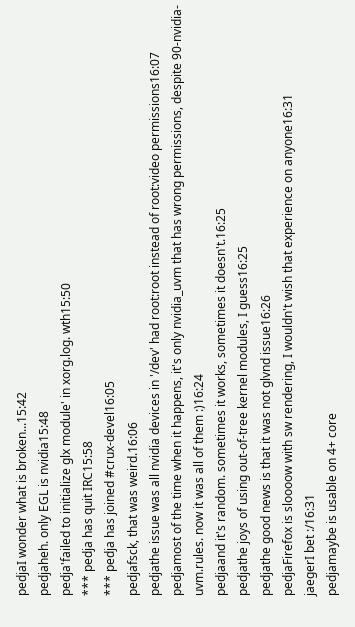pedjaI wonder what is broken...15:42
pedjaheh. only EGL is nvidia15:48
pedja'failed to initialize glx module' in xorg.log. wth15:50
*** pedja has quit IRC15:58
*** pedja has joined #crux-devel16:05
pedjafsck, that was weird.16:06
pedjathe issue was all nvidia devices in '/dev' had root:root instead of root:video permissions16:07
pedjamost of the time when it happens, it's only nvidia_uvm that has wrong permissions, despite 90-nvidia-uvm.rules. now it was all of them :)16:24
pedjaand it's random. sometimes it works, sometimes it doesn't.16:25
pedjathe joys of using out-of-tree kernel modules, I guess16:25
pedjathe good news is that it was not glvnd issue16:26
pedjaFirefox is sloooow with sw rendering, I wouldn't wish that experience on anyone16:31
jaegerI bet :/16:31
pedjamaybe is usable on 4+ core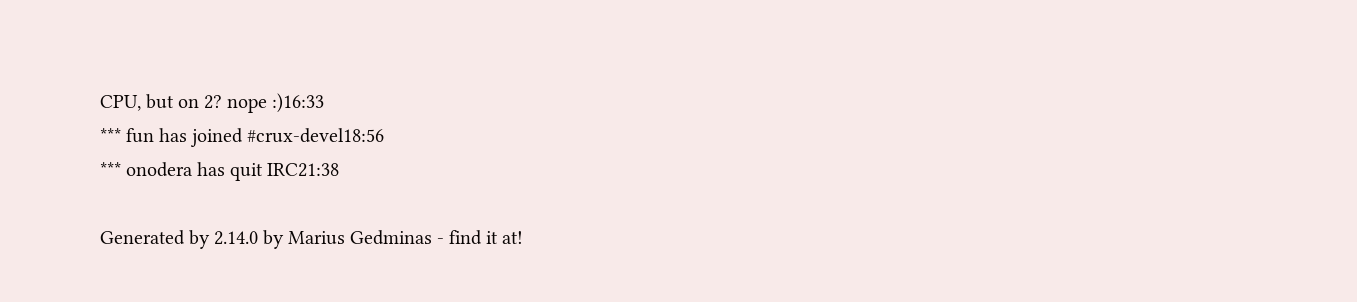CPU, but on 2? nope :)16:33
*** fun has joined #crux-devel18:56
*** onodera has quit IRC21:38

Generated by 2.14.0 by Marius Gedminas - find it at!